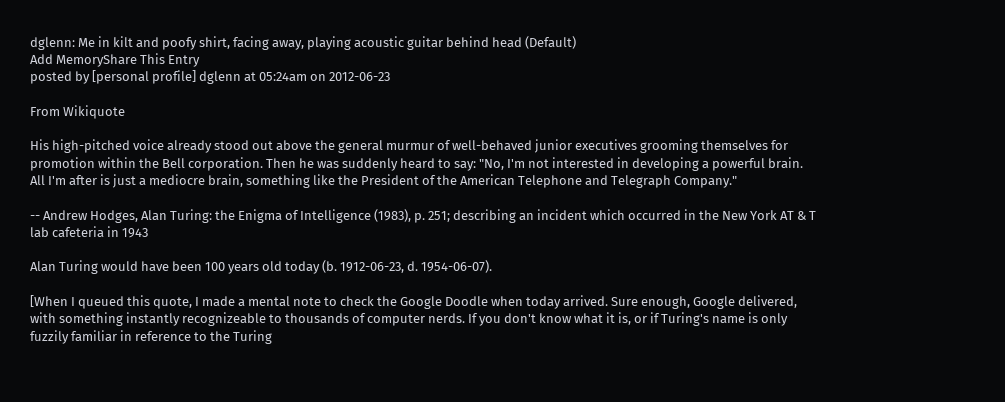dglenn: Me in kilt and poofy shirt, facing away, playing acoustic guitar behind head (Default)
Add MemoryShare This Entry
posted by [personal profile] dglenn at 05:24am on 2012-06-23

From Wikiquote

His high-pitched voice already stood out above the general murmur of well-behaved junior executives grooming themselves for promotion within the Bell corporation. Then he was suddenly heard to say: "No, I'm not interested in developing a powerful brain. All I'm after is just a mediocre brain, something like the President of the American Telephone and Telegraph Company."

-- Andrew Hodges, Alan Turing: the Enigma of Intelligence (1983), p. 251; describing an incident which occurred in the New York AT & T lab cafeteria in 1943

Alan Turing would have been 100 years old today (b. 1912-06-23, d. 1954-06-07).

[When I queued this quote, I made a mental note to check the Google Doodle when today arrived. Sure enough, Google delivered, with something instantly recognizeable to thousands of computer nerds. If you don't know what it is, or if Turing's name is only fuzzily familiar in reference to the Turing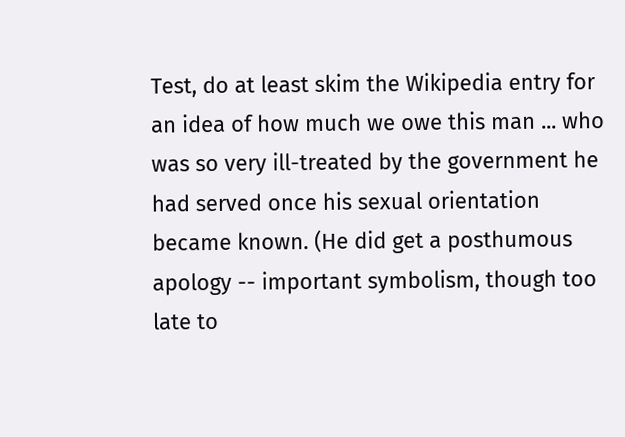Test, do at least skim the Wikipedia entry for an idea of how much we owe this man ... who was so very ill-treated by the government he had served once his sexual orientation became known. (He did get a posthumous apology -- important symbolism, though too late to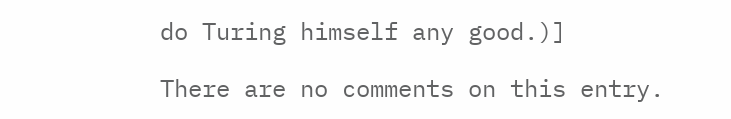do Turing himself any good.)]

There are no comments on this entry.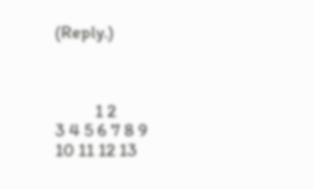(Reply.)



          1 2
3 4 5 6 7 8 9
10 11 12 13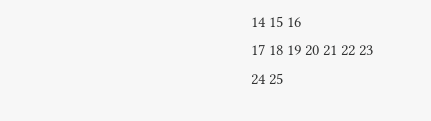14 15 16
17 18 19 20 21 22 23
24 25